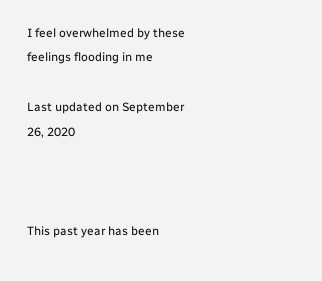I feel overwhelmed by these feelings flooding in me

Last updated on September 26, 2020



This past year has been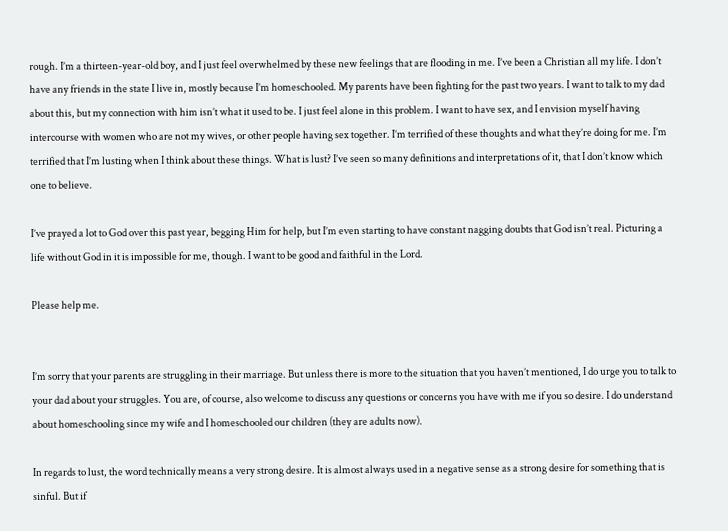rough. I’m a thirteen-year-old boy, and I just feel overwhelmed by these new feelings that are flooding in me. I’ve been a Christian all my life. I don’t have any friends in the state I live in, mostly because I’m homeschooled. My parents have been fighting for the past two years. I want to talk to my dad about this, but my connection with him isn’t what it used to be. I just feel alone in this problem. I want to have sex, and I envision myself having intercourse with women who are not my wives, or other people having sex together. I’m terrified of these thoughts and what they’re doing for me. I’m terrified that I’m lusting when I think about these things. What is lust? I’ve seen so many definitions and interpretations of it, that I don’t know which one to believe.

I’ve prayed a lot to God over this past year, begging Him for help, but I’m even starting to have constant nagging doubts that God isn’t real. Picturing a life without God in it is impossible for me, though. I want to be good and faithful in the Lord.

Please help me.


I’m sorry that your parents are struggling in their marriage. But unless there is more to the situation that you haven’t mentioned, I do urge you to talk to your dad about your struggles. You are, of course, also welcome to discuss any questions or concerns you have with me if you so desire. I do understand about homeschooling since my wife and I homeschooled our children (they are adults now).

In regards to lust, the word technically means a very strong desire. It is almost always used in a negative sense as a strong desire for something that is sinful. But if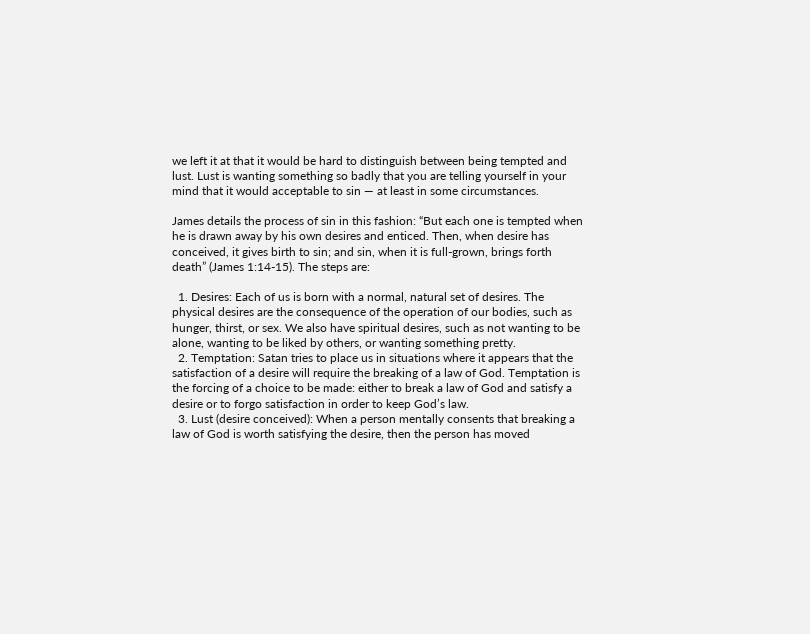we left it at that it would be hard to distinguish between being tempted and lust. Lust is wanting something so badly that you are telling yourself in your mind that it would acceptable to sin — at least in some circumstances.

James details the process of sin in this fashion: “But each one is tempted when he is drawn away by his own desires and enticed. Then, when desire has conceived, it gives birth to sin; and sin, when it is full-grown, brings forth death” (James 1:14-15). The steps are:

  1. Desires: Each of us is born with a normal, natural set of desires. The physical desires are the consequence of the operation of our bodies, such as hunger, thirst, or sex. We also have spiritual desires, such as not wanting to be alone, wanting to be liked by others, or wanting something pretty.
  2. Temptation: Satan tries to place us in situations where it appears that the satisfaction of a desire will require the breaking of a law of God. Temptation is the forcing of a choice to be made: either to break a law of God and satisfy a desire or to forgo satisfaction in order to keep God’s law.
  3. Lust (desire conceived): When a person mentally consents that breaking a law of God is worth satisfying the desire, then the person has moved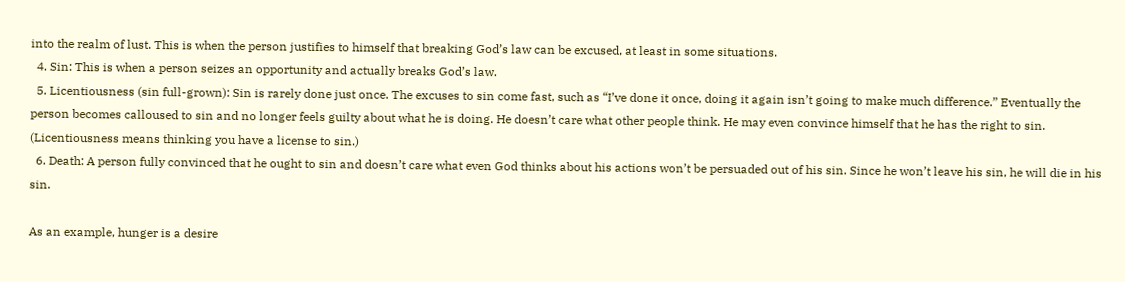into the realm of lust. This is when the person justifies to himself that breaking God’s law can be excused, at least in some situations.
  4. Sin: This is when a person seizes an opportunity and actually breaks God’s law.
  5. Licentiousness (sin full-grown): Sin is rarely done just once. The excuses to sin come fast, such as “I’ve done it once, doing it again isn’t going to make much difference.” Eventually the person becomes calloused to sin and no longer feels guilty about what he is doing. He doesn’t care what other people think. He may even convince himself that he has the right to sin. (Licentiousness means thinking you have a license to sin.)
  6. Death: A person fully convinced that he ought to sin and doesn’t care what even God thinks about his actions won’t be persuaded out of his sin. Since he won’t leave his sin, he will die in his sin.

As an example, hunger is a desire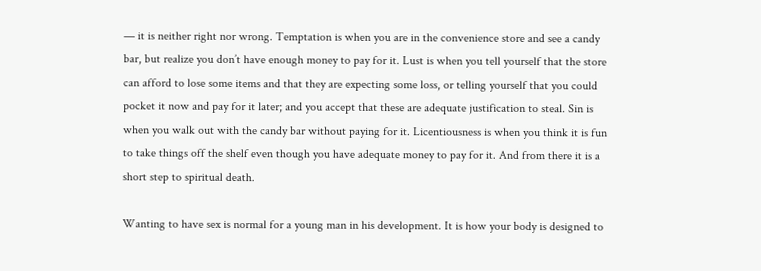— it is neither right nor wrong. Temptation is when you are in the convenience store and see a candy bar, but realize you don’t have enough money to pay for it. Lust is when you tell yourself that the store can afford to lose some items and that they are expecting some loss, or telling yourself that you could pocket it now and pay for it later; and you accept that these are adequate justification to steal. Sin is when you walk out with the candy bar without paying for it. Licentiousness is when you think it is fun to take things off the shelf even though you have adequate money to pay for it. And from there it is a short step to spiritual death.

Wanting to have sex is normal for a young man in his development. It is how your body is designed to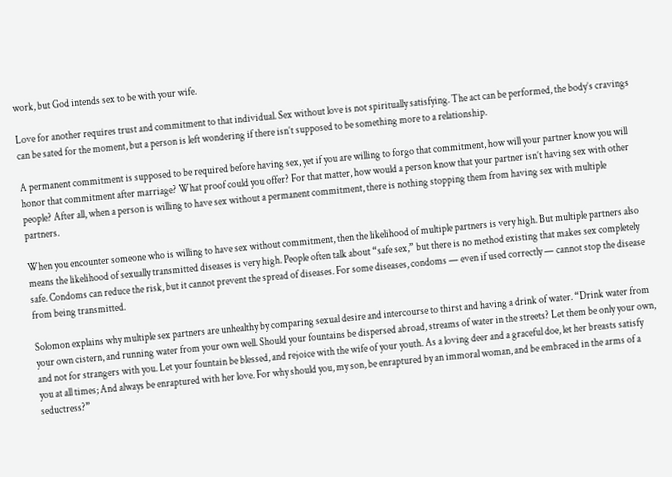work, but God intends sex to be with your wife.

Love for another requires trust and commitment to that individual. Sex without love is not spiritually satisfying. The act can be performed, the body’s cravings can be sated for the moment, but a person is left wondering if there isn’t supposed to be something more to a relationship.

A permanent commitment is supposed to be required before having sex, yet if you are willing to forgo that commitment, how will your partner know you will honor that commitment after marriage? What proof could you offer? For that matter, how would a person know that your partner isn’t having sex with other people? After all, when a person is willing to have sex without a permanent commitment, there is nothing stopping them from having sex with multiple partners.

When you encounter someone who is willing to have sex without commitment, then the likelihood of multiple partners is very high. But multiple partners also means the likelihood of sexually transmitted diseases is very high. People often talk about “safe sex,” but there is no method existing that makes sex completely safe. Condoms can reduce the risk, but it cannot prevent the spread of diseases. For some diseases, condoms — even if used correctly — cannot stop the disease from being transmitted.

Solomon explains why multiple sex partners are unhealthy by comparing sexual desire and intercourse to thirst and having a drink of water. “Drink water from your own cistern, and running water from your own well. Should your fountains be dispersed abroad, streams of water in the streets? Let them be only your own, and not for strangers with you. Let your fountain be blessed, and rejoice with the wife of your youth. As a loving deer and a graceful doe, let her breasts satisfy you at all times; And always be enraptured with her love. For why should you, my son, be enraptured by an immoral woman, and be embraced in the arms of a seductress?”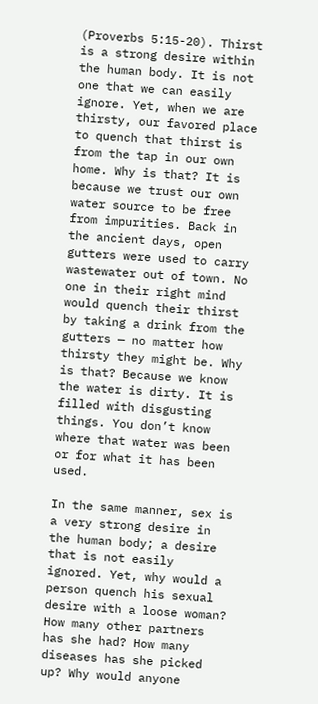(Proverbs 5:15-20). Thirst is a strong desire within the human body. It is not one that we can easily ignore. Yet, when we are thirsty, our favored place to quench that thirst is from the tap in our own home. Why is that? It is because we trust our own water source to be free from impurities. Back in the ancient days, open gutters were used to carry wastewater out of town. No one in their right mind would quench their thirst by taking a drink from the gutters — no matter how thirsty they might be. Why is that? Because we know the water is dirty. It is filled with disgusting things. You don’t know where that water was been or for what it has been used.

In the same manner, sex is a very strong desire in the human body; a desire that is not easily ignored. Yet, why would a person quench his sexual desire with a loose woman? How many other partners has she had? How many diseases has she picked up? Why would anyone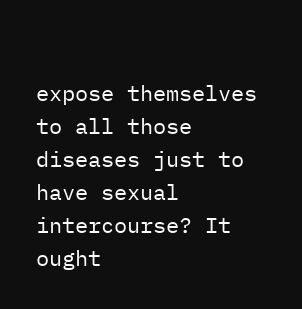expose themselves to all those diseases just to have sexual intercourse? It ought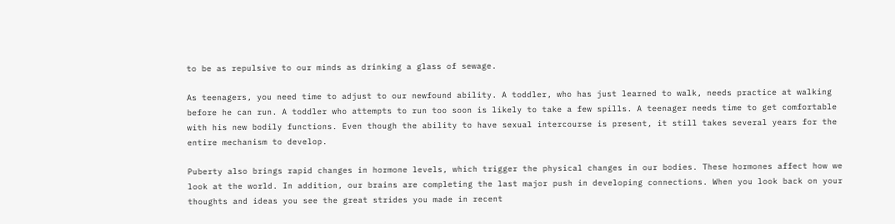to be as repulsive to our minds as drinking a glass of sewage.

As teenagers, you need time to adjust to our newfound ability. A toddler, who has just learned to walk, needs practice at walking before he can run. A toddler who attempts to run too soon is likely to take a few spills. A teenager needs time to get comfortable with his new bodily functions. Even though the ability to have sexual intercourse is present, it still takes several years for the entire mechanism to develop.

Puberty also brings rapid changes in hormone levels, which trigger the physical changes in our bodies. These hormones affect how we look at the world. In addition, our brains are completing the last major push in developing connections. When you look back on your thoughts and ideas you see the great strides you made in recent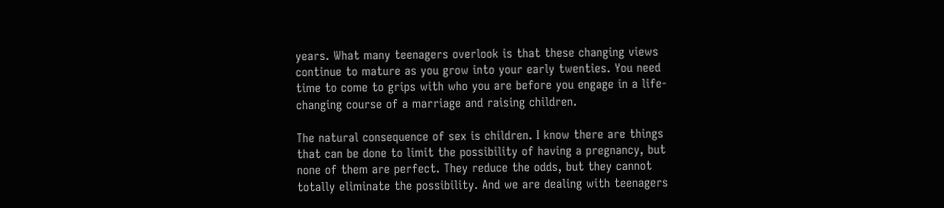years. What many teenagers overlook is that these changing views continue to mature as you grow into your early twenties. You need time to come to grips with who you are before you engage in a life-changing course of a marriage and raising children.

The natural consequence of sex is children. I know there are things that can be done to limit the possibility of having a pregnancy, but none of them are perfect. They reduce the odds, but they cannot totally eliminate the possibility. And we are dealing with teenagers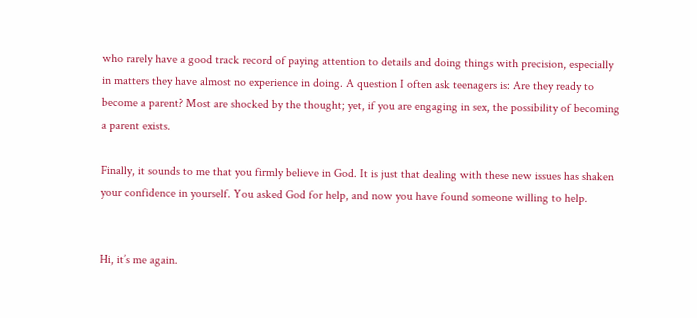who rarely have a good track record of paying attention to details and doing things with precision, especially in matters they have almost no experience in doing. A question I often ask teenagers is: Are they ready to become a parent? Most are shocked by the thought; yet, if you are engaging in sex, the possibility of becoming a parent exists.

Finally, it sounds to me that you firmly believe in God. It is just that dealing with these new issues has shaken your confidence in yourself. You asked God for help, and now you have found someone willing to help.


Hi, it’s me again.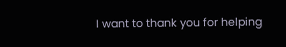I want to thank you for helping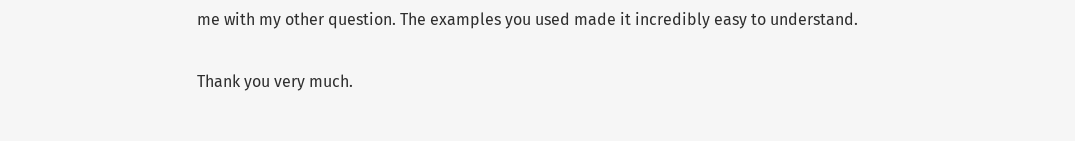me with my other question. The examples you used made it incredibly easy to understand.

Thank you very much.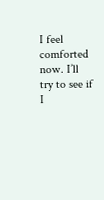I feel comforted now. I’ll try to see if I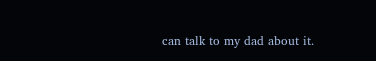can talk to my dad about it.